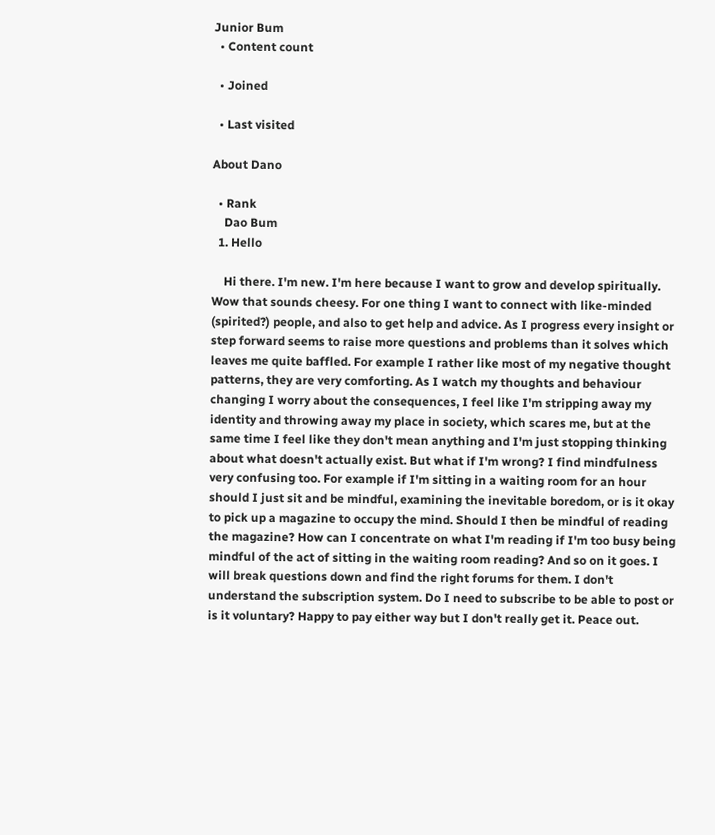Junior Bum
  • Content count

  • Joined

  • Last visited

About Dano

  • Rank
    Dao Bum
  1. Hello

    Hi there. I'm new. I'm here because I want to grow and develop spiritually. Wow that sounds cheesy. For one thing I want to connect with like-minded (spirited?) people, and also to get help and advice. As I progress every insight or step forward seems to raise more questions and problems than it solves which leaves me quite baffled. For example I rather like most of my negative thought patterns, they are very comforting. As I watch my thoughts and behaviour changing I worry about the consequences, I feel like I'm stripping away my identity and throwing away my place in society, which scares me, but at the same time I feel like they don't mean anything and I'm just stopping thinking about what doesn't actually exist. But what if I'm wrong? I find mindfulness very confusing too. For example if I'm sitting in a waiting room for an hour should I just sit and be mindful, examining the inevitable boredom, or is it okay to pick up a magazine to occupy the mind. Should I then be mindful of reading the magazine? How can I concentrate on what I'm reading if I'm too busy being mindful of the act of sitting in the waiting room reading? And so on it goes. I will break questions down and find the right forums for them. I don't understand the subscription system. Do I need to subscribe to be able to post or is it voluntary? Happy to pay either way but I don't really get it. Peace out.